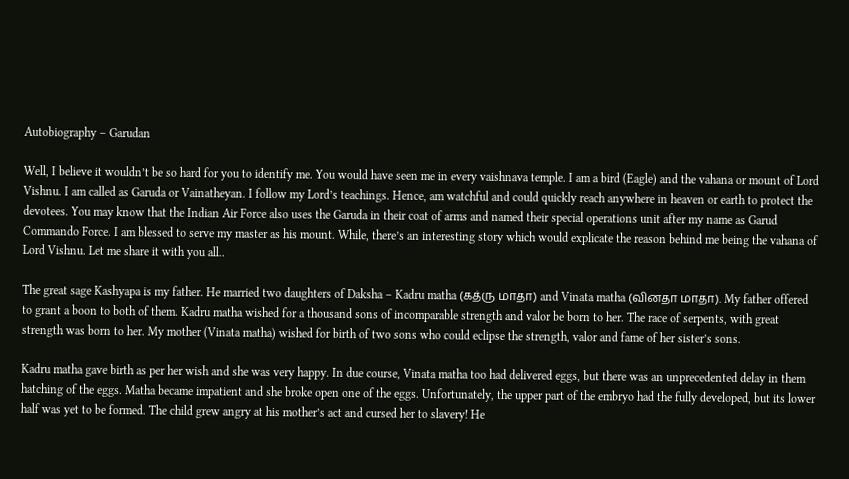Autobiography – Garudan

Well, I believe it wouldn’t be so hard for you to identify me. You would have seen me in every vaishnava temple. I am a bird (Eagle) and the vahana or mount of Lord Vishnu. I am called as Garuda or Vainatheyan. I follow my Lord’s teachings. Hence, am watchful and could quickly reach anywhere in heaven or earth to protect the devotees. You may know that the Indian Air Force also uses the Garuda in their coat of arms and named their special operations unit after my name as Garud Commando Force. I am blessed to serve my master as his mount. While, there’s an interesting story which would explicate the reason behind me being the vahana of Lord Vishnu. Let me share it with you all..

The great sage Kashyapa is my father. He married two daughters of Daksha – Kadru matha (கத்ரு மாதா) and Vinata matha (வினதா மாதா). My father offered to grant a boon to both of them. Kadru matha wished for a thousand sons of incomparable strength and valor be born to her. The race of serpents, with great strength was born to her. My mother (Vinata matha) wished for birth of two sons who could eclipse the strength, valor and fame of her sister’s sons.

Kadru matha gave birth as per her wish and she was very happy. In due course, Vinata matha too had delivered eggs, but there was an unprecedented delay in them hatching of the eggs. Matha became impatient and she broke open one of the eggs. Unfortunately, the upper part of the embryo had the fully developed, but its lower half was yet to be formed. The child grew angry at his mother’s act and cursed her to slavery! He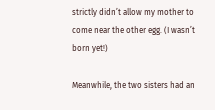strictly didn’t allow my mother to come near the other egg. (I wasn’t born yet!)

Meanwhile, the two sisters had an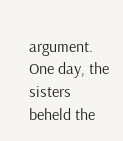argument. One day, the sisters beheld the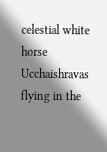celestial white horse Ucchaishravas flying in the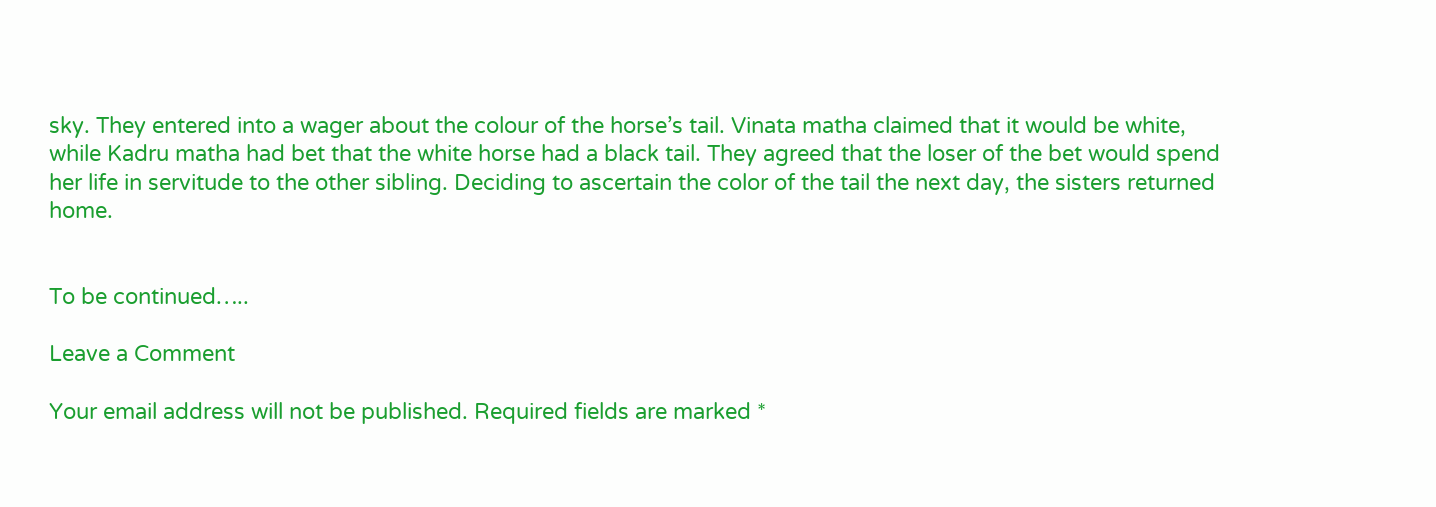sky. They entered into a wager about the colour of the horse’s tail. Vinata matha claimed that it would be white, while Kadru matha had bet that the white horse had a black tail. They agreed that the loser of the bet would spend her life in servitude to the other sibling. Deciding to ascertain the color of the tail the next day, the sisters returned home.


To be continued…..

Leave a Comment

Your email address will not be published. Required fields are marked *